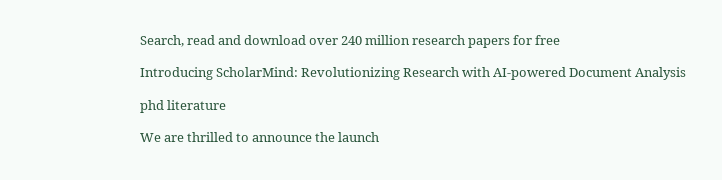Search, read and download over 240 million research papers for free

Introducing ScholarMind: Revolutionizing Research with AI-powered Document Analysis

phd literature

We are thrilled to announce the launch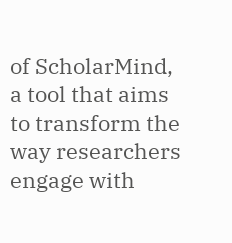of ScholarMind, a tool that aims to transform the way researchers engage with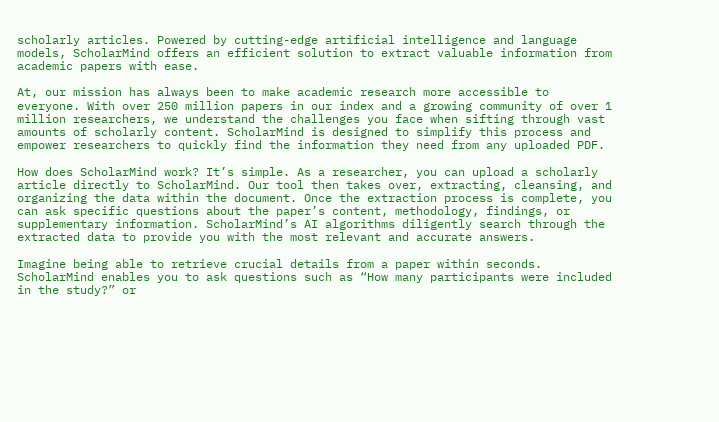scholarly articles. Powered by cutting-edge artificial intelligence and language models, ScholarMind offers an efficient solution to extract valuable information from academic papers with ease.

At, our mission has always been to make academic research more accessible to everyone. With over 250 million papers in our index and a growing community of over 1 million researchers, we understand the challenges you face when sifting through vast amounts of scholarly content. ScholarMind is designed to simplify this process and empower researchers to quickly find the information they need from any uploaded PDF.

How does ScholarMind work? It’s simple. As a researcher, you can upload a scholarly article directly to ScholarMind. Our tool then takes over, extracting, cleansing, and organizing the data within the document. Once the extraction process is complete, you can ask specific questions about the paper’s content, methodology, findings, or supplementary information. ScholarMind’s AI algorithms diligently search through the extracted data to provide you with the most relevant and accurate answers.

Imagine being able to retrieve crucial details from a paper within seconds. ScholarMind enables you to ask questions such as “How many participants were included in the study?” or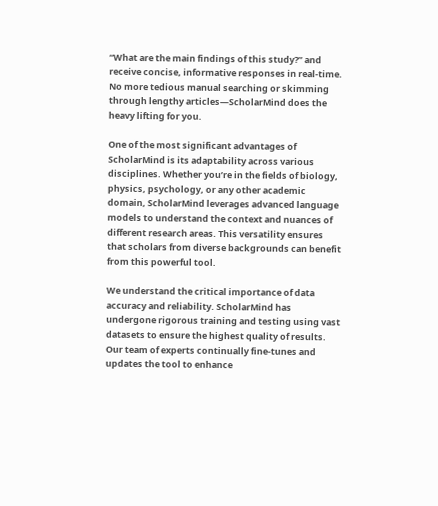“What are the main findings of this study?” and receive concise, informative responses in real-time. No more tedious manual searching or skimming through lengthy articles—ScholarMind does the heavy lifting for you.

One of the most significant advantages of ScholarMind is its adaptability across various disciplines. Whether you’re in the fields of biology, physics, psychology, or any other academic domain, ScholarMind leverages advanced language models to understand the context and nuances of different research areas. This versatility ensures that scholars from diverse backgrounds can benefit from this powerful tool.

We understand the critical importance of data accuracy and reliability. ScholarMind has undergone rigorous training and testing using vast datasets to ensure the highest quality of results. Our team of experts continually fine-tunes and updates the tool to enhance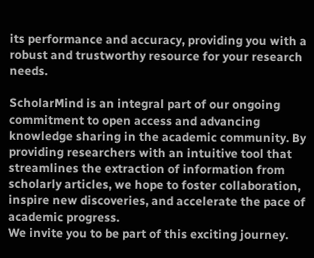its performance and accuracy, providing you with a robust and trustworthy resource for your research needs.

ScholarMind is an integral part of our ongoing commitment to open access and advancing knowledge sharing in the academic community. By providing researchers with an intuitive tool that streamlines the extraction of information from scholarly articles, we hope to foster collaboration, inspire new discoveries, and accelerate the pace of academic progress.
We invite you to be part of this exciting journey.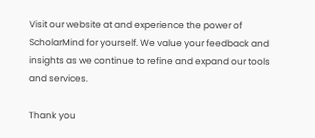Visit our website at and experience the power of ScholarMind for yourself. We value your feedback and insights as we continue to refine and expand our tools and services.

Thank you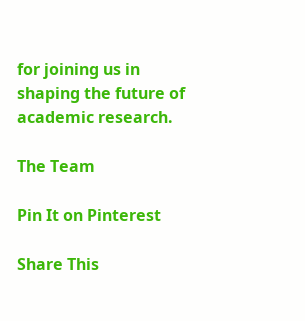for joining us in shaping the future of academic research.

The Team

Pin It on Pinterest

Share This